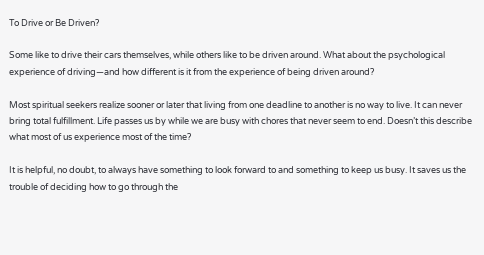To Drive or Be Driven?

Some like to drive their cars themselves, while others like to be driven around. What about the psychological experience of driving—and how different is it from the experience of being driven around?

Most spiritual seekers realize sooner or later that living from one deadline to another is no way to live. It can never bring total fulfillment. Life passes us by while we are busy with chores that never seem to end. Doesn’t this describe what most of us experience most of the time?

It is helpful, no doubt, to always have something to look forward to and something to keep us busy. It saves us the trouble of deciding how to go through the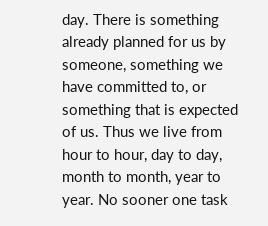day. There is something already planned for us by someone, something we have committed to, or something that is expected of us. Thus we live from hour to hour, day to day, month to month, year to year. No sooner one task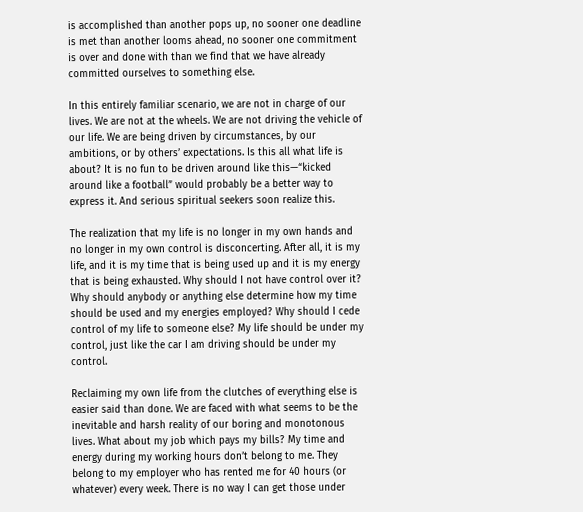is accomplished than another pops up, no sooner one deadline is met than another looms ahead, no sooner one commitment is over and done with than we find that we have already committed ourselves to something else.

In this entirely familiar scenario, we are not in charge of our lives. We are not at the wheels. We are not driving the vehicle of our life. We are being driven by circumstances, by our ambitions, or by others’ expectations. Is this all what life is about? It is no fun to be driven around like this—“kicked around like a football” would probably be a better way to express it. And serious spiritual seekers soon realize this.

The realization that my life is no longer in my own hands and no longer in my own control is disconcerting. After all, it is my life, and it is my time that is being used up and it is my energy that is being exhausted. Why should I not have control over it? Why should anybody or anything else determine how my time should be used and my energies employed? Why should I cede control of my life to someone else? My life should be under my control, just like the car I am driving should be under my control.

Reclaiming my own life from the clutches of everything else is easier said than done. We are faced with what seems to be the inevitable and harsh reality of our boring and monotonous lives. What about my job which pays my bills? My time and energy during my working hours don’t belong to me. They belong to my employer who has rented me for 40 hours (or whatever) every week. There is no way I can get those under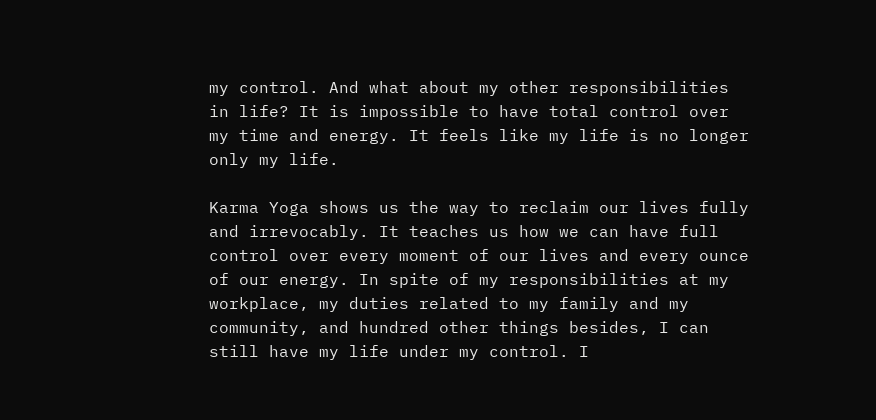my control. And what about my other responsibilities in life? It is impossible to have total control over my time and energy. It feels like my life is no longer only my life.

Karma Yoga shows us the way to reclaim our lives fully and irrevocably. It teaches us how we can have full control over every moment of our lives and every ounce of our energy. In spite of my responsibilities at my workplace, my duties related to my family and my community, and hundred other things besides, I can still have my life under my control. I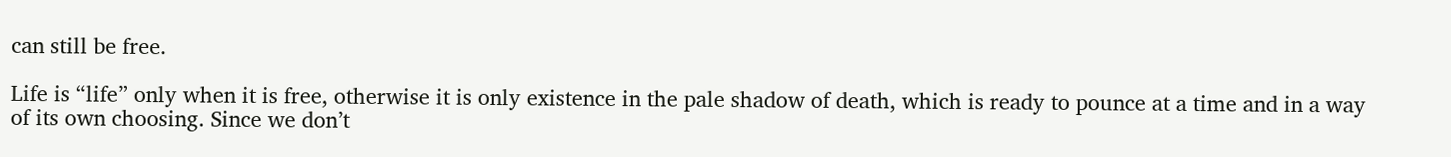can still be free.

Life is “life” only when it is free, otherwise it is only existence in the pale shadow of death, which is ready to pounce at a time and in a way of its own choosing. Since we don’t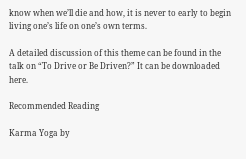know when we’ll die and how, it is never to early to begin living one’s life on one’s own terms.

A detailed discussion of this theme can be found in the talk on “To Drive or Be Driven?” It can be downloaded here.

Recommended Reading

Karma Yoga by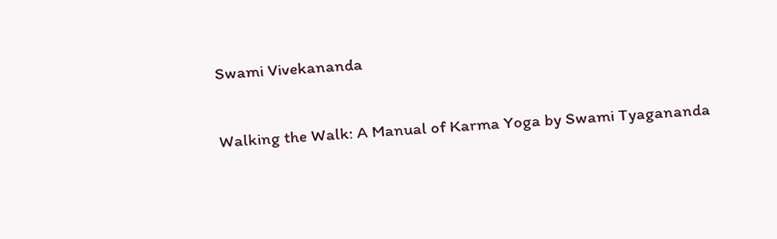Swami Vivekananda

Walking the Walk: A Manual of Karma Yoga by Swami Tyagananda